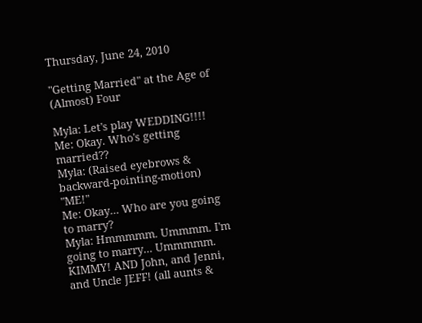Thursday, June 24, 2010

"Getting Married" at the Age of (Almost) Four

Myla: Let's play WEDDING!!!!
Me: Okay. Who's getting married??
Myla: (Raised eyebrows & backward-pointing-motion) "ME!"
Me: Okay... Who are you going to marry?
Myla: Hmmmmm. Ummmm. I'm going to marry... Ummmmm. KIMMY! AND John, and Jenni, and Uncle JEFF! (all aunts &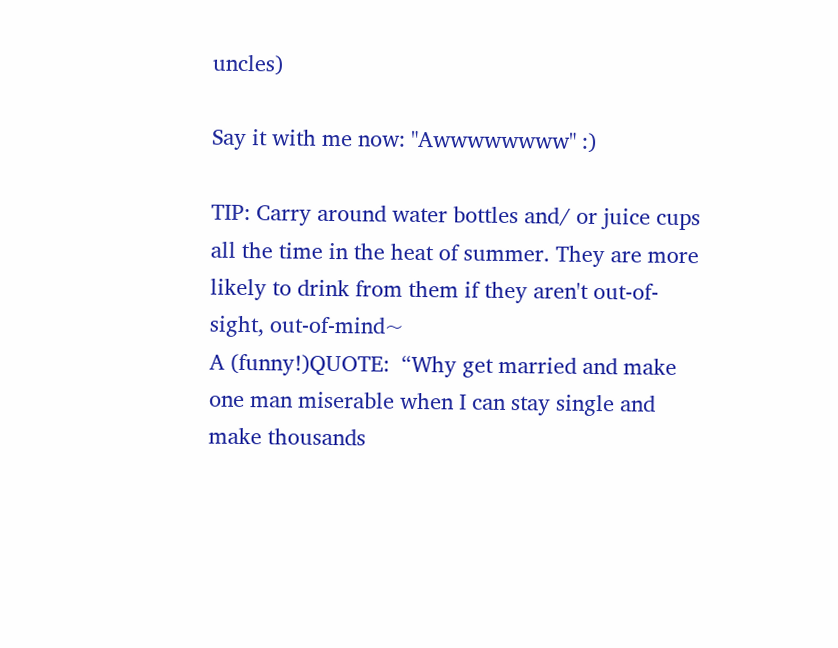uncles)

Say it with me now: "Awwwwwwww" :)

TIP: Carry around water bottles and/ or juice cups all the time in the heat of summer. They are more likely to drink from them if they aren't out-of-sight, out-of-mind~
A (funny!)QUOTE:  “Why get married and make one man miserable when I can stay single and make thousands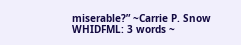miserable?” ~Carrie P. Snow
WHIDFML: 3 words ~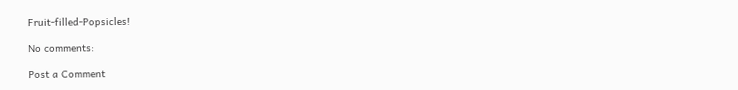Fruit-filled-Popsicles!

No comments:

Post a Comment